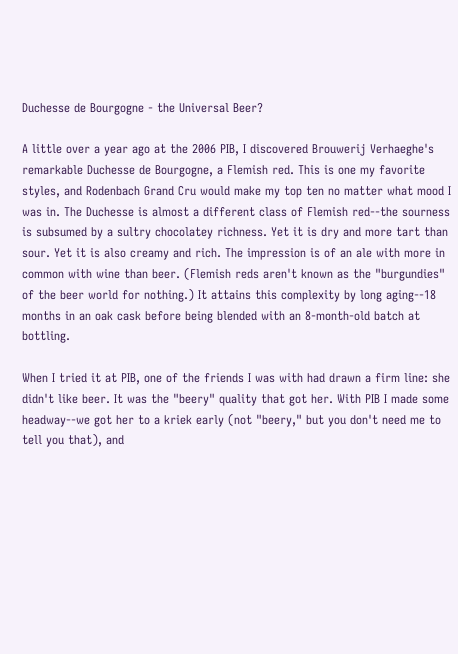Duchesse de Bourgogne - the Universal Beer?

A little over a year ago at the 2006 PIB, I discovered Brouwerij Verhaeghe's remarkable Duchesse de Bourgogne, a Flemish red. This is one my favorite styles, and Rodenbach Grand Cru would make my top ten no matter what mood I was in. The Duchesse is almost a different class of Flemish red--the sourness is subsumed by a sultry chocolatey richness. Yet it is dry and more tart than sour. Yet it is also creamy and rich. The impression is of an ale with more in common with wine than beer. (Flemish reds aren't known as the "burgundies" of the beer world for nothing.) It attains this complexity by long aging--18 months in an oak cask before being blended with an 8-month-old batch at bottling.

When I tried it at PIB, one of the friends I was with had drawn a firm line: she didn't like beer. It was the "beery" quality that got her. With PIB I made some headway--we got her to a kriek early (not "beery," but you don't need me to tell you that), and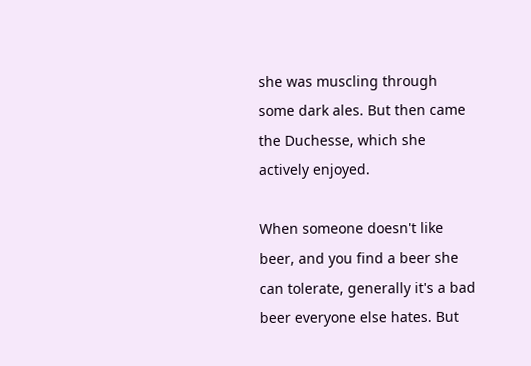she was muscling through some dark ales. But then came the Duchesse, which she actively enjoyed.

When someone doesn't like beer, and you find a beer she can tolerate, generally it's a bad beer everyone else hates. But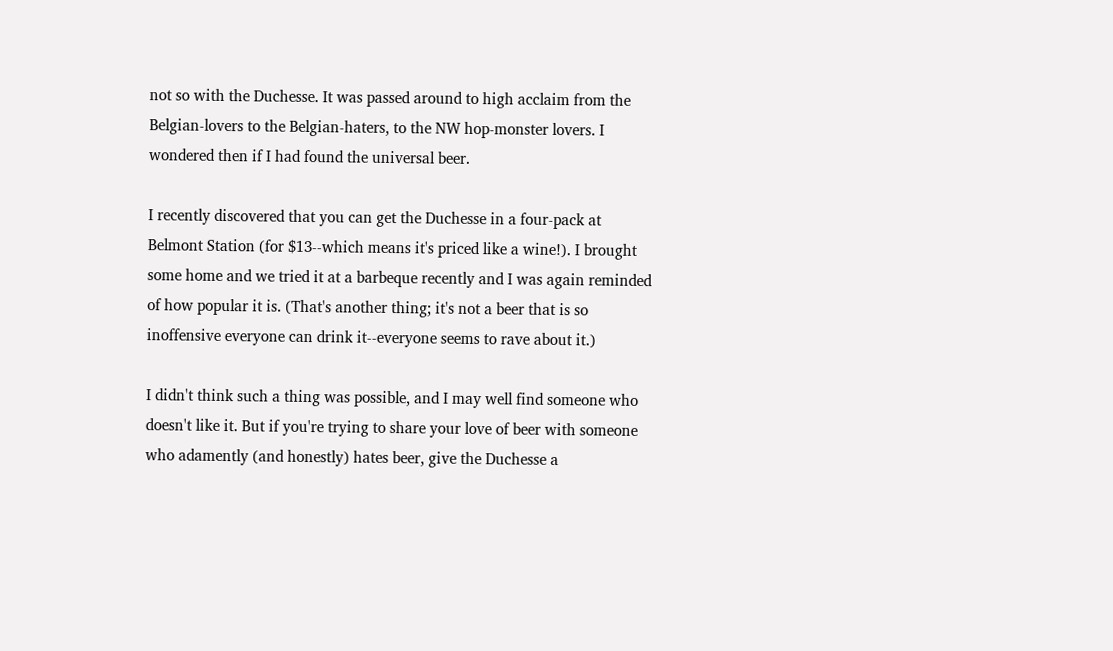not so with the Duchesse. It was passed around to high acclaim from the Belgian-lovers to the Belgian-haters, to the NW hop-monster lovers. I wondered then if I had found the universal beer.

I recently discovered that you can get the Duchesse in a four-pack at Belmont Station (for $13--which means it's priced like a wine!). I brought some home and we tried it at a barbeque recently and I was again reminded of how popular it is. (That's another thing; it's not a beer that is so inoffensive everyone can drink it--everyone seems to rave about it.)

I didn't think such a thing was possible, and I may well find someone who doesn't like it. But if you're trying to share your love of beer with someone who adamently (and honestly) hates beer, give the Duchesse a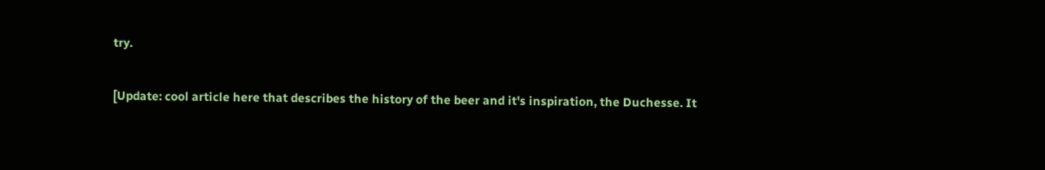try.

[Update: cool article here that describes the history of the beer and it's inspiration, the Duchesse. It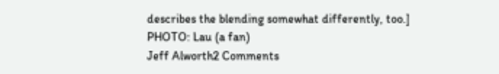describes the blending somewhat differently, too.]
PHOTO: Lau (a fan)
Jeff Alworth2 Comments